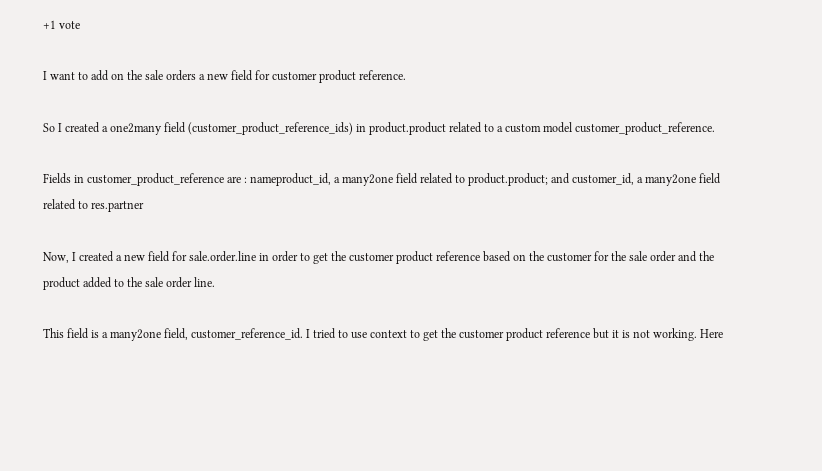+1 vote

I want to add on the sale orders a new field for customer product reference.

So I created a one2many field (customer_product_reference_ids) in product.product related to a custom model customer_product_reference.

Fields in customer_product_reference are : nameproduct_id, a many2one field related to product.product; and customer_id, a many2one field related to res.partner

Now, I created a new field for sale.order.line in order to get the customer product reference based on the customer for the sale order and the product added to the sale order line.

This field is a many2one field, customer_reference_id. I tried to use context to get the customer product reference but it is not working. Here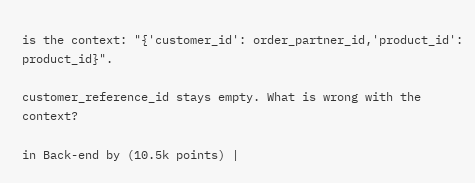is the context: "{'customer_id': order_partner_id,'product_id': product_id}".

customer_reference_id stays empty. What is wrong with the context?

in Back-end by (10.5k points) |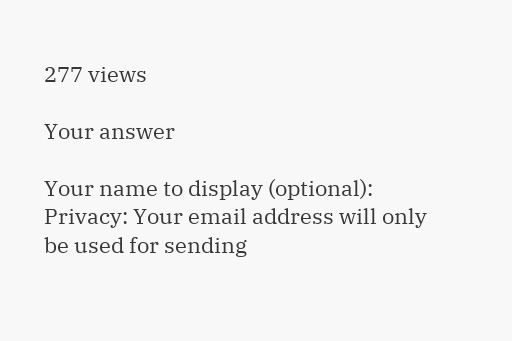277 views

Your answer

Your name to display (optional):
Privacy: Your email address will only be used for sending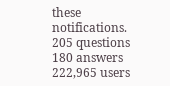these notifications.
205 questions
180 answers
222,965 users